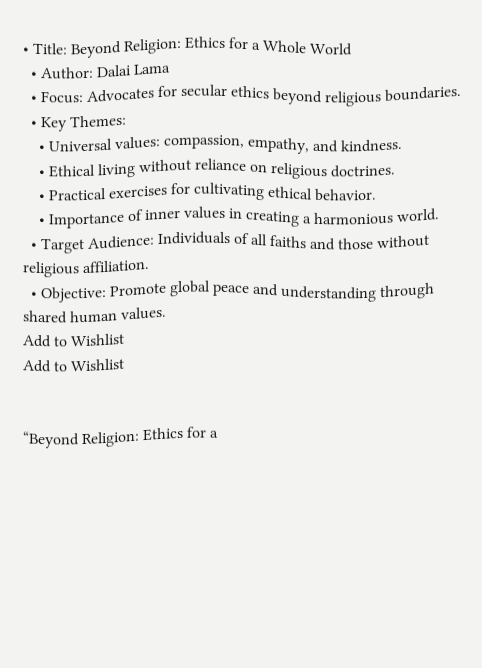• Title: Beyond Religion: Ethics for a Whole World
  • Author: Dalai Lama
  • Focus: Advocates for secular ethics beyond religious boundaries.
  • Key Themes:
    • Universal values: compassion, empathy, and kindness.
    • Ethical living without reliance on religious doctrines.
    • Practical exercises for cultivating ethical behavior.
    • Importance of inner values in creating a harmonious world.
  • Target Audience: Individuals of all faiths and those without religious affiliation.
  • Objective: Promote global peace and understanding through shared human values.
Add to Wishlist
Add to Wishlist


“Beyond Religion: Ethics for a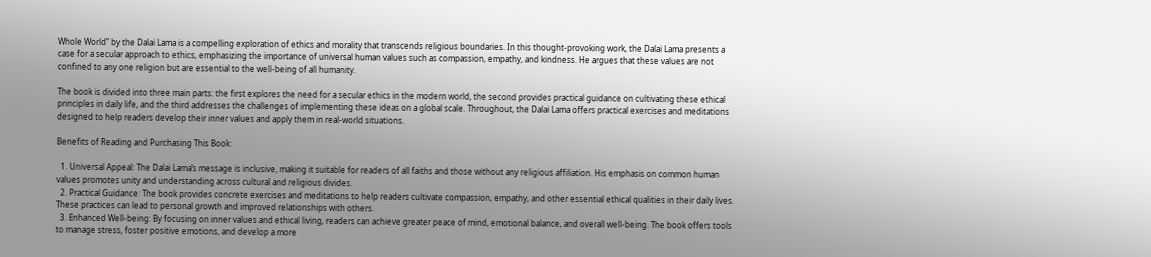Whole World” by the Dalai Lama is a compelling exploration of ethics and morality that transcends religious boundaries. In this thought-provoking work, the Dalai Lama presents a case for a secular approach to ethics, emphasizing the importance of universal human values such as compassion, empathy, and kindness. He argues that these values are not confined to any one religion but are essential to the well-being of all humanity.

The book is divided into three main parts: the first explores the need for a secular ethics in the modern world, the second provides practical guidance on cultivating these ethical principles in daily life, and the third addresses the challenges of implementing these ideas on a global scale. Throughout, the Dalai Lama offers practical exercises and meditations designed to help readers develop their inner values and apply them in real-world situations.

Benefits of Reading and Purchasing This Book:

  1. Universal Appeal: The Dalai Lama’s message is inclusive, making it suitable for readers of all faiths and those without any religious affiliation. His emphasis on common human values promotes unity and understanding across cultural and religious divides.
  2. Practical Guidance: The book provides concrete exercises and meditations to help readers cultivate compassion, empathy, and other essential ethical qualities in their daily lives. These practices can lead to personal growth and improved relationships with others.
  3. Enhanced Well-being: By focusing on inner values and ethical living, readers can achieve greater peace of mind, emotional balance, and overall well-being. The book offers tools to manage stress, foster positive emotions, and develop a more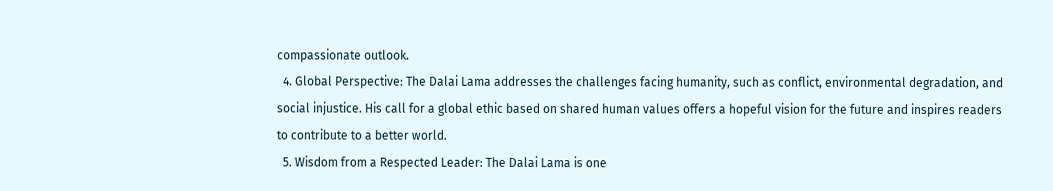compassionate outlook.
  4. Global Perspective: The Dalai Lama addresses the challenges facing humanity, such as conflict, environmental degradation, and social injustice. His call for a global ethic based on shared human values offers a hopeful vision for the future and inspires readers to contribute to a better world.
  5. Wisdom from a Respected Leader: The Dalai Lama is one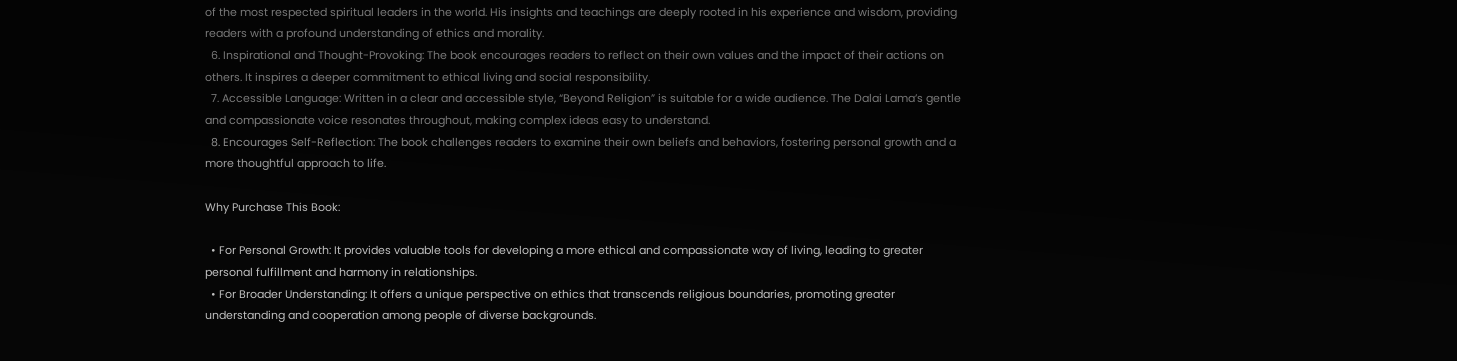of the most respected spiritual leaders in the world. His insights and teachings are deeply rooted in his experience and wisdom, providing readers with a profound understanding of ethics and morality.
  6. Inspirational and Thought-Provoking: The book encourages readers to reflect on their own values and the impact of their actions on others. It inspires a deeper commitment to ethical living and social responsibility.
  7. Accessible Language: Written in a clear and accessible style, “Beyond Religion” is suitable for a wide audience. The Dalai Lama’s gentle and compassionate voice resonates throughout, making complex ideas easy to understand.
  8. Encourages Self-Reflection: The book challenges readers to examine their own beliefs and behaviors, fostering personal growth and a more thoughtful approach to life.

Why Purchase This Book:

  • For Personal Growth: It provides valuable tools for developing a more ethical and compassionate way of living, leading to greater personal fulfillment and harmony in relationships.
  • For Broader Understanding: It offers a unique perspective on ethics that transcends religious boundaries, promoting greater understanding and cooperation among people of diverse backgrounds.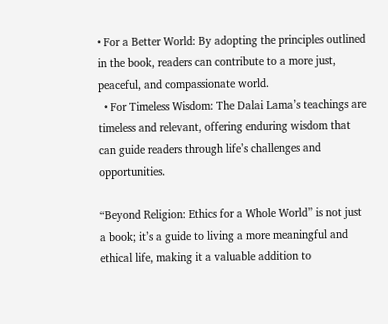• For a Better World: By adopting the principles outlined in the book, readers can contribute to a more just, peaceful, and compassionate world.
  • For Timeless Wisdom: The Dalai Lama’s teachings are timeless and relevant, offering enduring wisdom that can guide readers through life’s challenges and opportunities.

“Beyond Religion: Ethics for a Whole World” is not just a book; it’s a guide to living a more meaningful and ethical life, making it a valuable addition to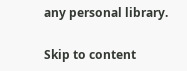any personal library.

Skip to content